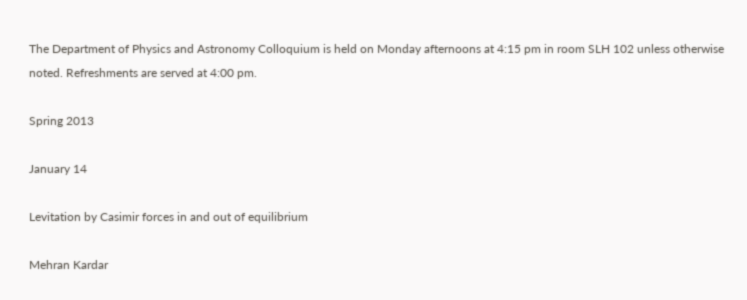The Department of Physics and Astronomy Colloquium is held on Monday afternoons at 4:15 pm in room SLH 102 unless otherwise noted. Refreshments are served at 4:00 pm.

Spring 2013

January 14

Levitation by Casimir forces in and out of equilibrium

Mehran Kardar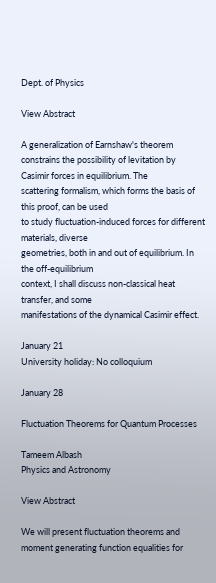Dept. of Physics

View Abstract

A generalization of Earnshaw's theorem constrains the possibility of levitation by Casimir forces in equilibrium. The
scattering formalism, which forms the basis of this proof, can be used
to study fluctuation-induced forces for different materials, diverse
geometries, both in and out of equilibrium. In the off-equilibrium
context, I shall discuss non-classical heat transfer, and some
manifestations of the dynamical Casimir effect.

January 21
University holiday: No colloquium

January 28

Fluctuation Theorems for Quantum Processes

Tameem Albash
Physics and Astronomy

View Abstract

We will present fluctuation theorems and moment generating function equalities for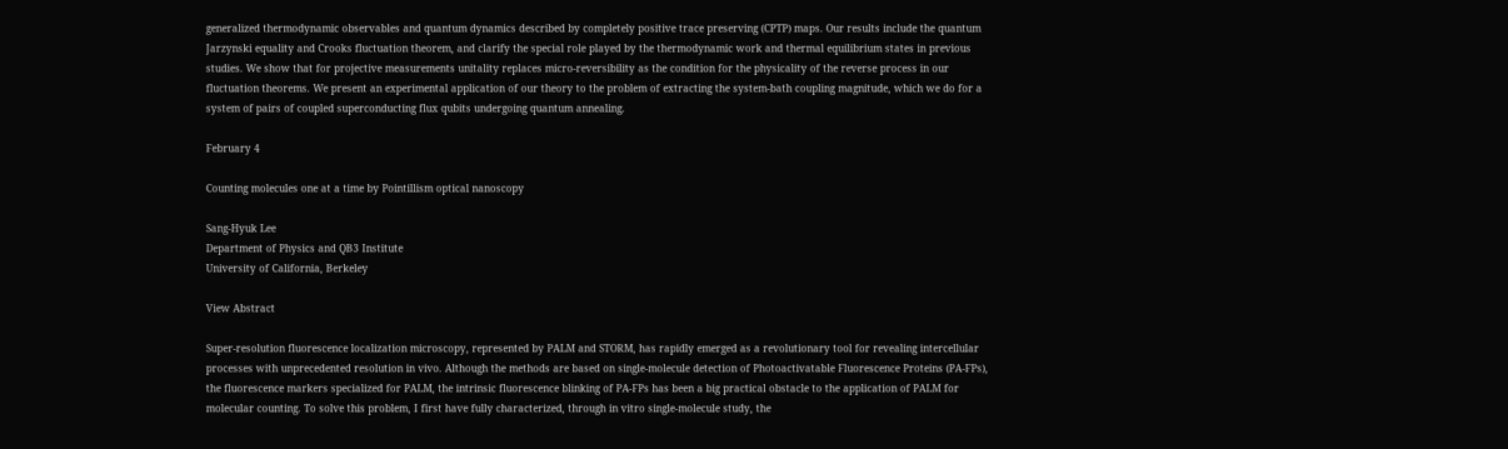generalized thermodynamic observables and quantum dynamics described by completely positive trace preserving (CPTP) maps. Our results include the quantum Jarzynski equality and Crooks fluctuation theorem, and clarify the special role played by the thermodynamic work and thermal equilibrium states in previous studies. We show that for projective measurements unitality replaces micro-reversibility as the condition for the physicality of the reverse process in our fluctuation theorems. We present an experimental application of our theory to the problem of extracting the system-bath coupling magnitude, which we do for a system of pairs of coupled superconducting flux qubits undergoing quantum annealing.

February 4

Counting molecules one at a time by Pointillism optical nanoscopy

Sang-Hyuk Lee
Department of Physics and QB3 Institute
University of California, Berkeley

View Abstract

Super-resolution fluorescence localization microscopy, represented by PALM and STORM, has rapidly emerged as a revolutionary tool for revealing intercellular processes with unprecedented resolution in vivo. Although the methods are based on single-molecule detection of Photoactivatable Fluorescence Proteins (PA-FPs), the fluorescence markers specialized for PALM, the intrinsic fluorescence blinking of PA-FPs has been a big practical obstacle to the application of PALM for molecular counting. To solve this problem, I first have fully characterized, through in vitro single-molecule study, the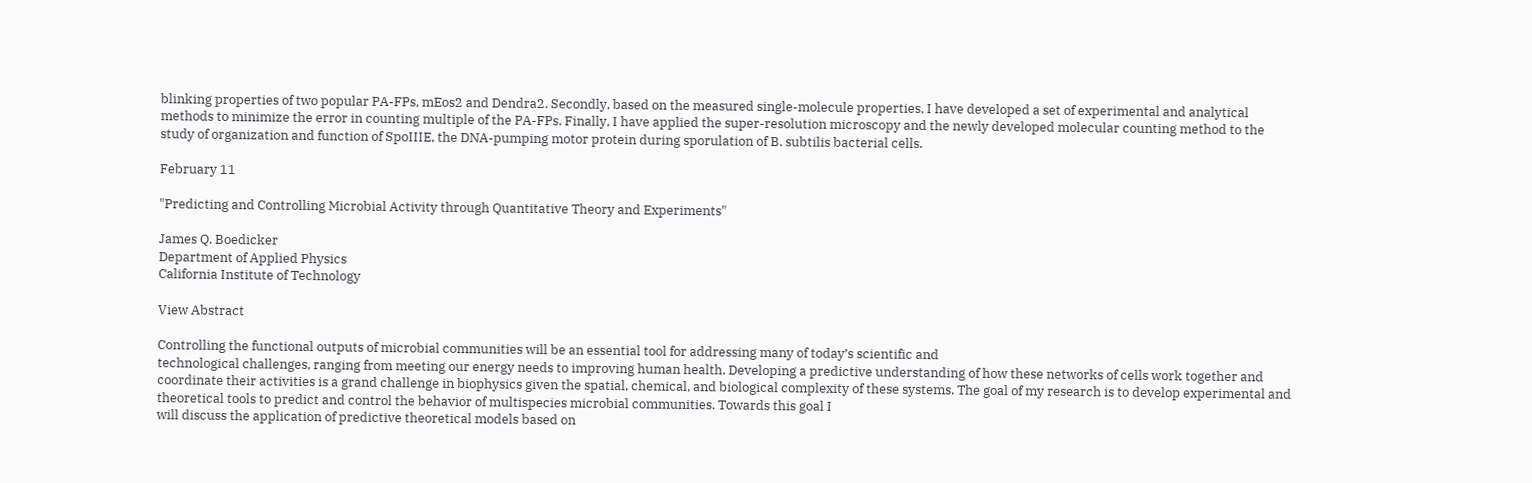blinking properties of two popular PA-FPs, mEos2 and Dendra2. Secondly, based on the measured single-molecule properties, I have developed a set of experimental and analytical methods to minimize the error in counting multiple of the PA-FPs. Finally, I have applied the super-resolution microscopy and the newly developed molecular counting method to the study of organization and function of SpoIIIE, the DNA-pumping motor protein during sporulation of B. subtilis bacterial cells.

February 11

"Predicting and Controlling Microbial Activity through Quantitative Theory and Experiments"

James Q. Boedicker
Department of Applied Physics
California Institute of Technology

View Abstract

Controlling the functional outputs of microbial communities will be an essential tool for addressing many of today’s scientific and
technological challenges, ranging from meeting our energy needs to improving human health. Developing a predictive understanding of how these networks of cells work together and coordinate their activities is a grand challenge in biophysics given the spatial, chemical, and biological complexity of these systems. The goal of my research is to develop experimental and theoretical tools to predict and control the behavior of multispecies microbial communities. Towards this goal I
will discuss the application of predictive theoretical models based on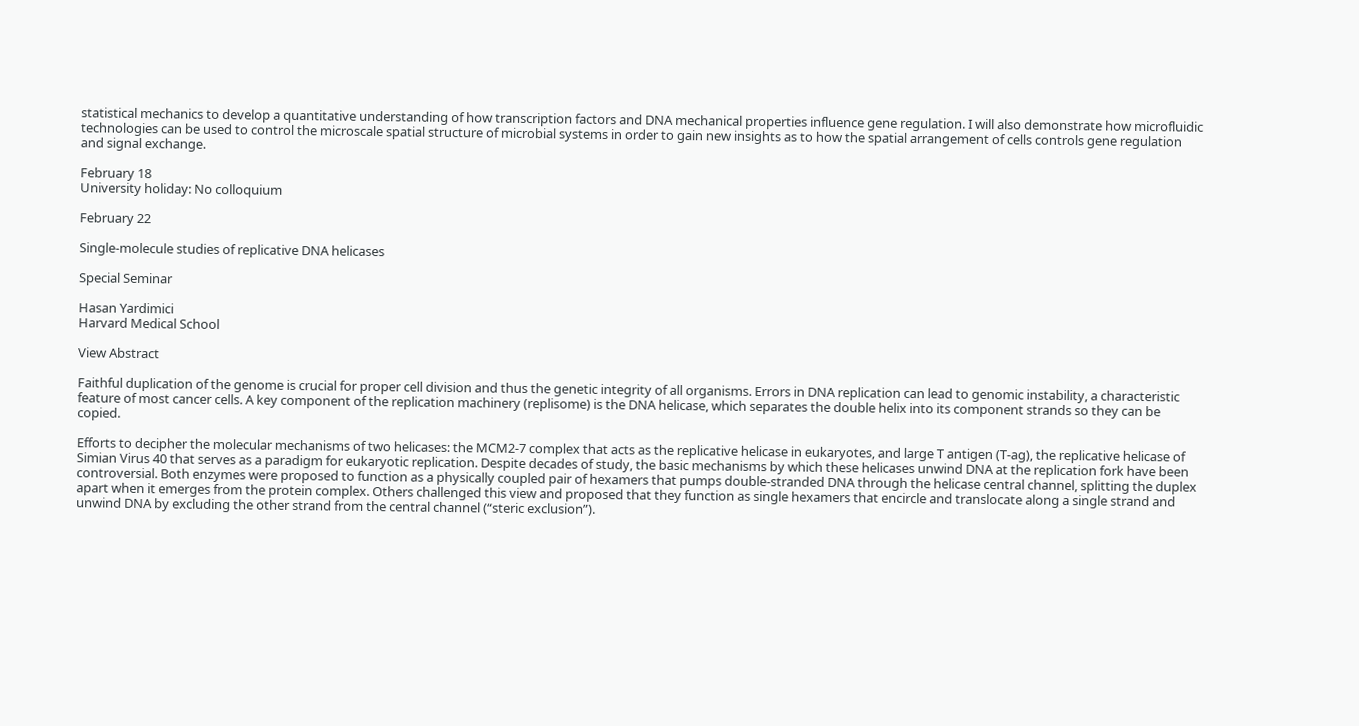statistical mechanics to develop a quantitative understanding of how transcription factors and DNA mechanical properties influence gene regulation. I will also demonstrate how microfluidic technologies can be used to control the microscale spatial structure of microbial systems in order to gain new insights as to how the spatial arrangement of cells controls gene regulation and signal exchange.

February 18
University holiday: No colloquium

February 22

Single-molecule studies of replicative DNA helicases

Special Seminar

Hasan Yardimici
Harvard Medical School

View Abstract

Faithful duplication of the genome is crucial for proper cell division and thus the genetic integrity of all organisms. Errors in DNA replication can lead to genomic instability, a characteristic feature of most cancer cells. A key component of the replication machinery (replisome) is the DNA helicase, which separates the double helix into its component strands so they can be copied.

Efforts to decipher the molecular mechanisms of two helicases: the MCM2-7 complex that acts as the replicative helicase in eukaryotes, and large T antigen (T-ag), the replicative helicase of Simian Virus 40 that serves as a paradigm for eukaryotic replication. Despite decades of study, the basic mechanisms by which these helicases unwind DNA at the replication fork have been controversial. Both enzymes were proposed to function as a physically coupled pair of hexamers that pumps double-stranded DNA through the helicase central channel, splitting the duplex apart when it emerges from the protein complex. Others challenged this view and proposed that they function as single hexamers that encircle and translocate along a single strand and unwind DNA by excluding the other strand from the central channel (“steric exclusion”).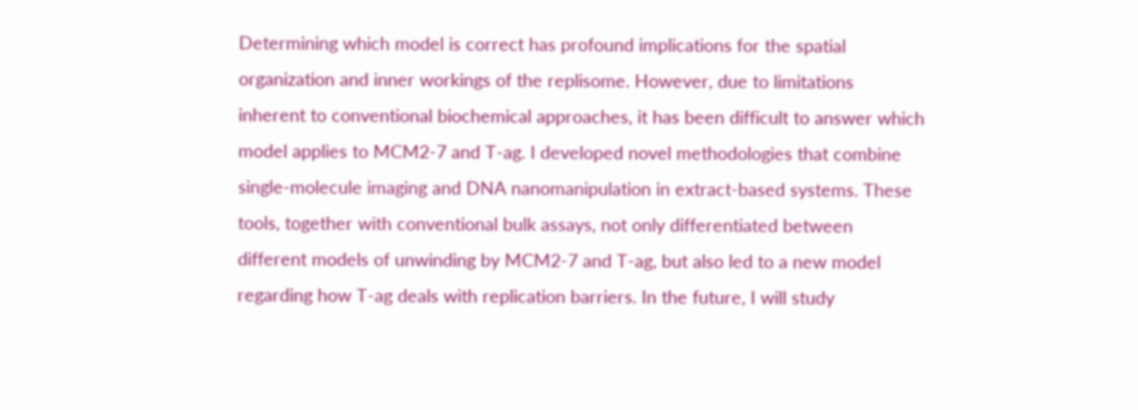Determining which model is correct has profound implications for the spatial organization and inner workings of the replisome. However, due to limitations inherent to conventional biochemical approaches, it has been difficult to answer which model applies to MCM2-7 and T-ag. I developed novel methodologies that combine single-molecule imaging and DNA nanomanipulation in extract-based systems. These tools, together with conventional bulk assays, not only differentiated between different models of unwinding by MCM2-7 and T-ag, but also led to a new model regarding how T-ag deals with replication barriers. In the future, I will study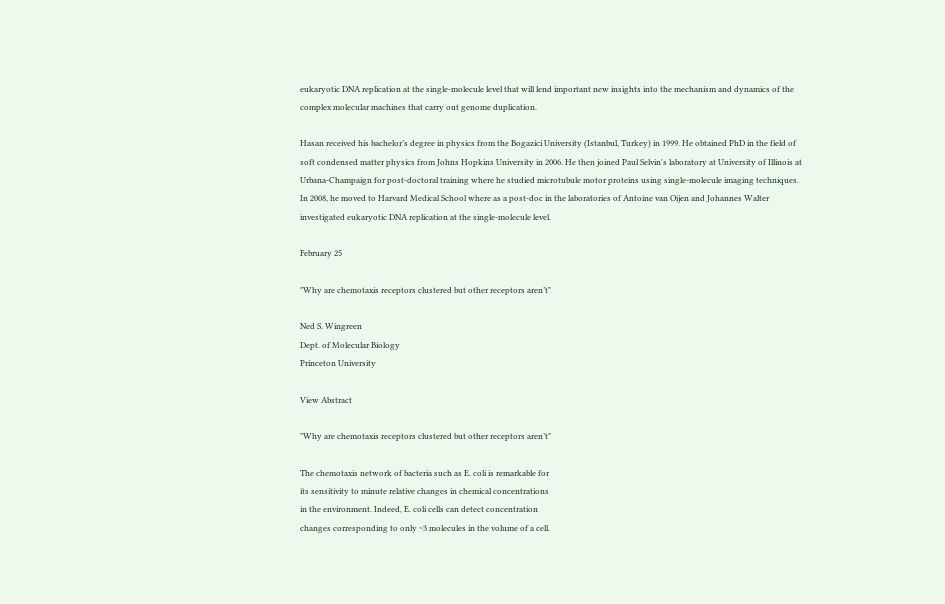eukaryotic DNA replication at the single-molecule level that will lend important new insights into the mechanism and dynamics of the complex molecular machines that carry out genome duplication.

Hasan received his bachelor’s degree in physics from the Bogazici University (Istanbul, Turkey) in 1999. He obtained PhD in the field of soft condensed matter physics from Johns Hopkins University in 2006. He then joined Paul Selvin's laboratory at University of Illinois at Urbana-Champaign for post-doctoral training where he studied microtubule motor proteins using single-molecule imaging techniques. In 2008, he moved to Harvard Medical School where as a post-doc in the laboratories of Antoine van Oijen and Johannes Walter investigated eukaryotic DNA replication at the single-molecule level.

February 25

"Why are chemotaxis receptors clustered but other receptors aren’t"

Ned S. Wingreen
Dept. of Molecular Biology
Princeton University

View Abstract

"Why are chemotaxis receptors clustered but other receptors aren’t"

The chemotaxis network of bacteria such as E. coli is remarkable for
its sensitivity to minute relative changes in chemical concentrations
in the environment. Indeed, E. coli cells can detect concentration
changes corresponding to only ~3 molecules in the volume of a cell.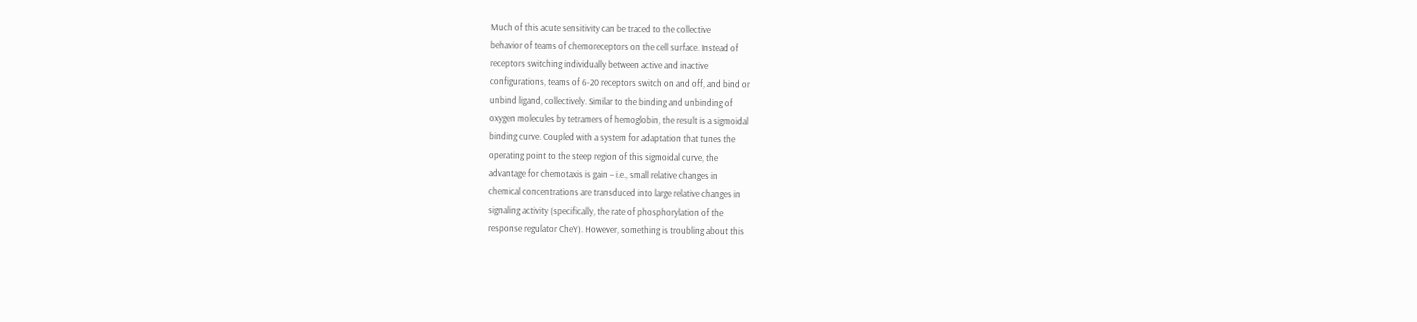Much of this acute sensitivity can be traced to the collective
behavior of teams of chemoreceptors on the cell surface. Instead of
receptors switching individually between active and inactive
configurations, teams of 6-20 receptors switch on and off, and bind or
unbind ligand, collectively. Similar to the binding and unbinding of
oxygen molecules by tetramers of hemoglobin, the result is a sigmoidal
binding curve. Coupled with a system for adaptation that tunes the
operating point to the steep region of this sigmoidal curve, the
advantage for chemotaxis is gain – i.e., small relative changes in
chemical concentrations are transduced into large relative changes in
signaling activity (specifically, the rate of phosphorylation of the
response regulator CheY). However, something is troubling about this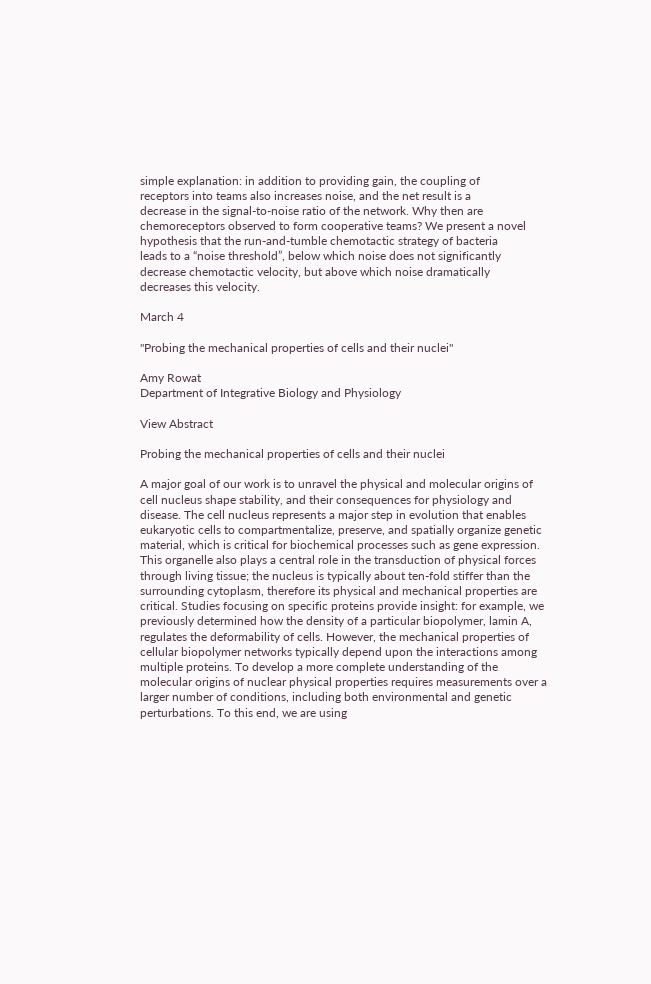simple explanation: in addition to providing gain, the coupling of
receptors into teams also increases noise, and the net result is a
decrease in the signal-to-noise ratio of the network. Why then are
chemoreceptors observed to form cooperative teams? We present a novel
hypothesis that the run-and-tumble chemotactic strategy of bacteria
leads to a “noise threshold”, below which noise does not significantly
decrease chemotactic velocity, but above which noise dramatically
decreases this velocity.

March 4

"Probing the mechanical properties of cells and their nuclei"

Amy Rowat
Department of Integrative Biology and Physiology

View Abstract

Probing the mechanical properties of cells and their nuclei

A major goal of our work is to unravel the physical and molecular origins of cell nucleus shape stability, and their consequences for physiology and disease. The cell nucleus represents a major step in evolution that enables eukaryotic cells to compartmentalize, preserve, and spatially organize genetic material, which is critical for biochemical processes such as gene expression. This organelle also plays a central role in the transduction of physical forces through living tissue; the nucleus is typically about ten-fold stiffer than the surrounding cytoplasm, therefore its physical and mechanical properties are critical. Studies focusing on specific proteins provide insight: for example, we previously determined how the density of a particular biopolymer, lamin A, regulates the deformability of cells. However, the mechanical properties of cellular biopolymer networks typically depend upon the interactions among multiple proteins. To develop a more complete understanding of the molecular origins of nuclear physical properties requires measurements over a larger number of conditions, including both environmental and genetic perturbations. To this end, we are using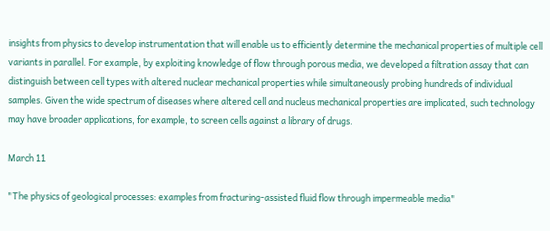insights from physics to develop instrumentation that will enable us to efficiently determine the mechanical properties of multiple cell variants in parallel. For example, by exploiting knowledge of flow through porous media, we developed a filtration assay that can distinguish between cell types with altered nuclear mechanical properties while simultaneously probing hundreds of individual samples. Given the wide spectrum of diseases where altered cell and nucleus mechanical properties are implicated, such technology may have broader applications, for example, to screen cells against a library of drugs.

March 11

"The physics of geological processes: examples from fracturing-assisted fluid flow through impermeable media"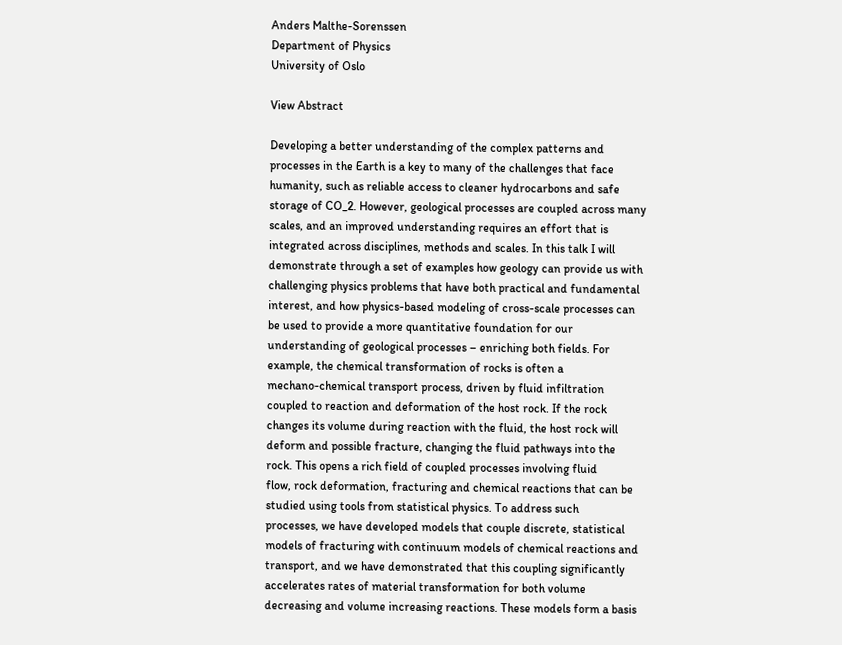Anders Malthe-Sorenssen
Department of Physics
University of Oslo

View Abstract

Developing a better understanding of the complex patterns and
processes in the Earth is a key to many of the challenges that face
humanity, such as reliable access to cleaner hydrocarbons and safe
storage of CO_2. However, geological processes are coupled across many
scales, and an improved understanding requires an effort that is
integrated across disciplines, methods and scales. In this talk I will
demonstrate through a set of examples how geology can provide us with
challenging physics problems that have both practical and fundamental
interest, and how physics-based modeling of cross-scale processes can
be used to provide a more quantitative foundation for our
understanding of geological processes – enriching both fields. For
example, the chemical transformation of rocks is often a
mechano-chemical transport process, driven by fluid infiltration
coupled to reaction and deformation of the host rock. If the rock
changes its volume during reaction with the fluid, the host rock will
deform and possible fracture, changing the fluid pathways into the
rock. This opens a rich field of coupled processes involving fluid
flow, rock deformation, fracturing and chemical reactions that can be
studied using tools from statistical physics. To address such
processes, we have developed models that couple discrete, statistical
models of fracturing with continuum models of chemical reactions and
transport, and we have demonstrated that this coupling significantly
accelerates rates of material transformation for both volume
decreasing and volume increasing reactions. These models form a basis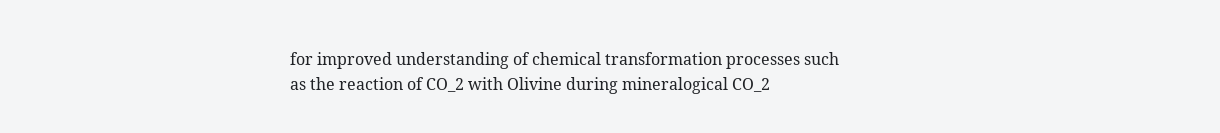for improved understanding of chemical transformation processes such
as the reaction of CO_2 with Olivine during mineralogical CO_2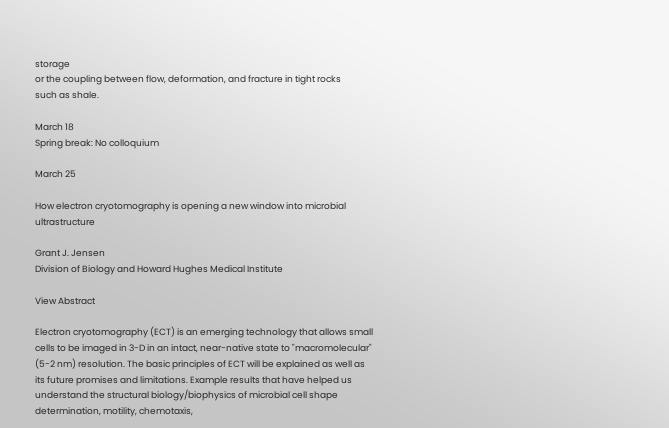storage
or the coupling between flow, deformation, and fracture in tight rocks
such as shale.

March 18
Spring break: No colloquium

March 25

How electron cryotomography is opening a new window into microbial ultrastructure

Grant J. Jensen
Division of Biology and Howard Hughes Medical Institute

View Abstract

Electron cryotomography (ECT) is an emerging technology that allows small cells to be imaged in 3-D in an intact, near-native state to "macromolecular" (5-2 nm) resolution. The basic principles of ECT will be explained as well as its future promises and limitations. Example results that have helped us understand the structural biology/biophysics of microbial cell shape determination, motility, chemotaxis,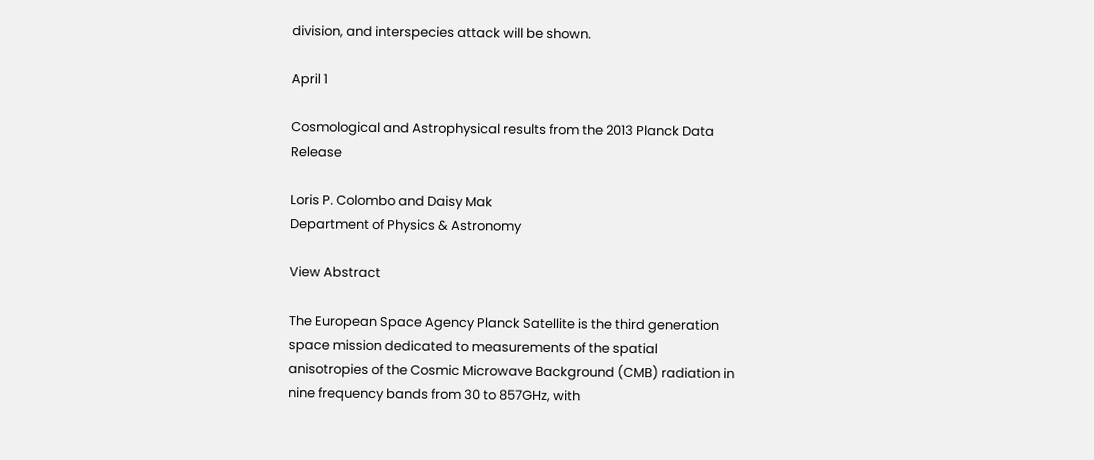division, and interspecies attack will be shown.

April 1

Cosmological and Astrophysical results from the 2013 Planck Data Release

Loris P. Colombo and Daisy Mak
Department of Physics & Astronomy

View Abstract

The European Space Agency Planck Satellite is the third generation space mission dedicated to measurements of the spatial anisotropies of the Cosmic Microwave Background (CMB) radiation in nine frequency bands from 30 to 857GHz, with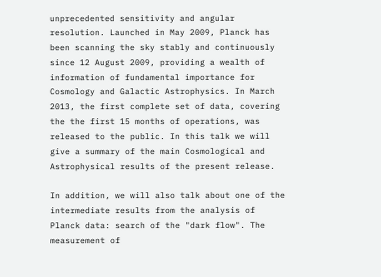unprecedented sensitivity and angular resolution. Launched in May 2009, Planck has been scanning the sky stably and continuously since 12 August 2009, providing a wealth of information of fundamental importance for Cosmology and Galactic Astrophysics. In March 2013, the first complete set of data, covering the the first 15 months of operations, was released to the public. In this talk we will give a summary of the main Cosmological and Astrophysical results of the present release.

In addition, we will also talk about one of the intermediate results from the analysis of Planck data: search of the "dark flow". The measurement of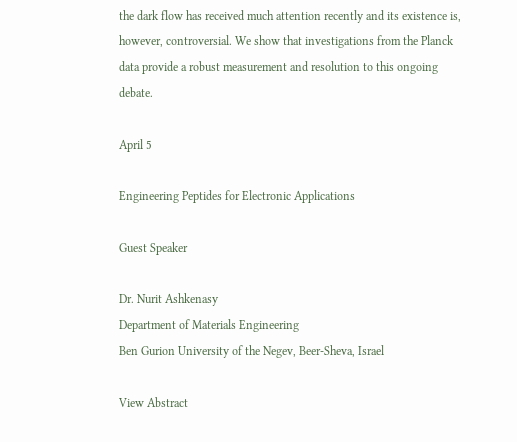the dark flow has received much attention recently and its existence is, however, controversial. We show that investigations from the Planck data provide a robust measurement and resolution to this ongoing debate.

April 5

Engineering Peptides for Electronic Applications

Guest Speaker

Dr. Nurit Ashkenasy
Department of Materials Engineering
Ben Gurion University of the Negev, Beer-Sheva, Israel

View Abstract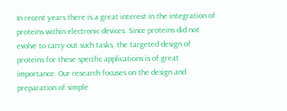In recent years there is a great interest in the integration of proteins within electronic devices. Since proteins did not evolve to carry out such tasks, the targeted design of proteins for these specific applications is of great importance. Our research focuses on the design and preparation of simple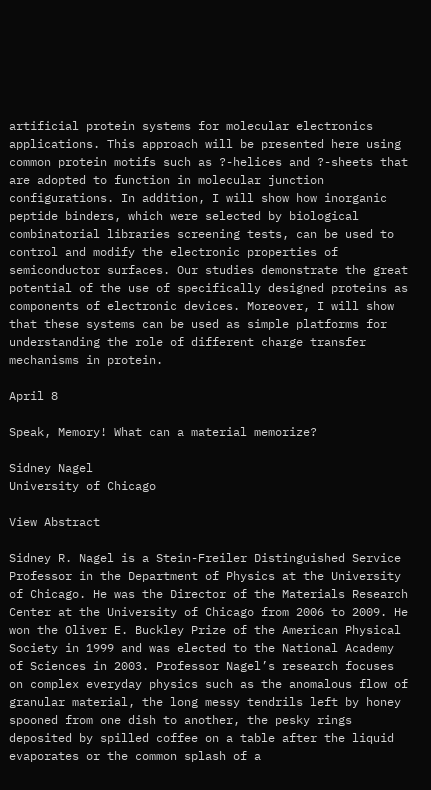artificial protein systems for molecular electronics applications. This approach will be presented here using common protein motifs such as ?-helices and ?-sheets that are adopted to function in molecular junction configurations. In addition, I will show how inorganic peptide binders, which were selected by biological combinatorial libraries screening tests, can be used to control and modify the electronic properties of semiconductor surfaces. Our studies demonstrate the great potential of the use of specifically designed proteins as components of electronic devices. Moreover, I will show that these systems can be used as simple platforms for understanding the role of different charge transfer mechanisms in protein.

April 8

Speak, Memory! What can a material memorize?

Sidney Nagel
University of Chicago

View Abstract

Sidney R. Nagel is a Stein-Freiler Distinguished Service Professor in the Department of Physics at the University of Chicago. He was the Director of the Materials Research Center at the University of Chicago from 2006 to 2009. He won the Oliver E. Buckley Prize of the American Physical Society in 1999 and was elected to the National Academy of Sciences in 2003. Professor Nagel’s research focuses on complex everyday physics such as the anomalous flow of granular material, the long messy tendrils left by honey spooned from one dish to another, the pesky rings deposited by spilled coffee on a table after the liquid evaporates or the common splash of a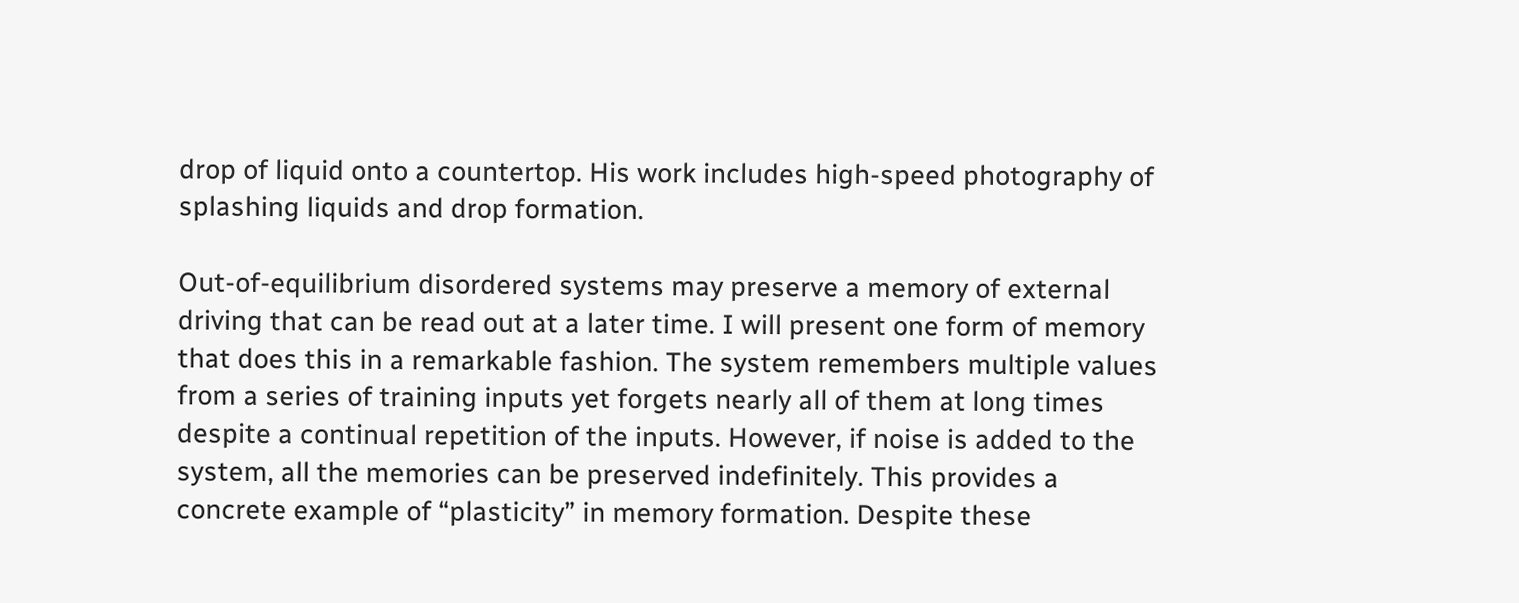drop of liquid onto a countertop. His work includes high-speed photography of splashing liquids and drop formation.

Out-of-equilibrium disordered systems may preserve a memory of external driving that can be read out at a later time. I will present one form of memory that does this in a remarkable fashion. The system remembers multiple values from a series of training inputs yet forgets nearly all of them at long times despite a continual repetition of the inputs. However, if noise is added to the system, all the memories can be preserved indefinitely. This provides a concrete example of “plasticity” in memory formation. Despite these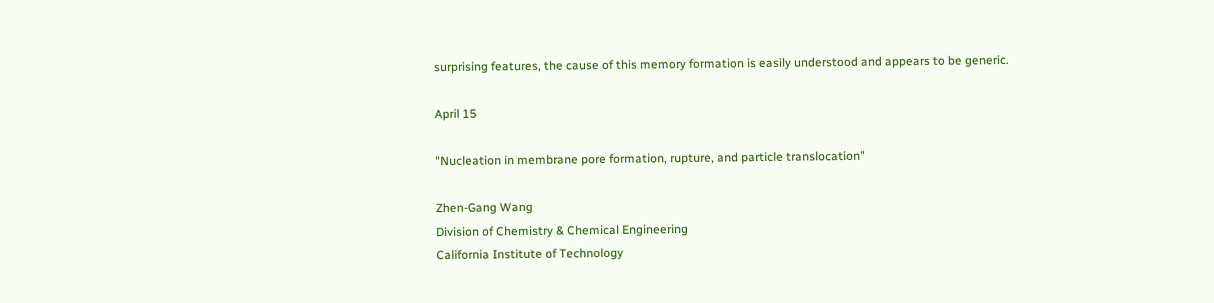surprising features, the cause of this memory formation is easily understood and appears to be generic.

April 15

"Nucleation in membrane pore formation, rupture, and particle translocation"

Zhen-Gang Wang
Division of Chemistry & Chemical Engineering
California Institute of Technology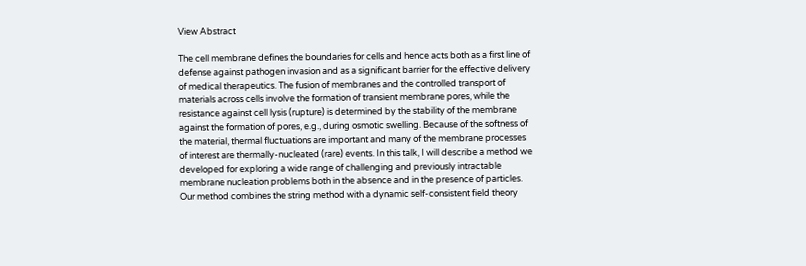View Abstract

The cell membrane defines the boundaries for cells and hence acts both as a first line of defense against pathogen invasion and as a significant barrier for the effective delivery of medical therapeutics. The fusion of membranes and the controlled transport of materials across cells involve the formation of transient membrane pores, while the resistance against cell lysis (rupture) is determined by the stability of the membrane against the formation of pores, e.g., during osmotic swelling. Because of the softness of the material, thermal fluctuations are important and many of the membrane processes of interest are thermally-nucleated (rare) events. In this talk, I will describe a method we developed for exploring a wide range of challenging and previously intractable membrane nucleation problems both in the absence and in the presence of particles. Our method combines the string method with a dynamic self-consistent field theory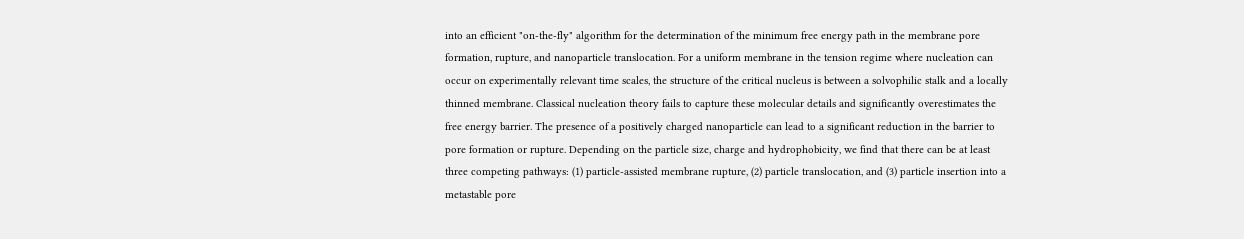into an efficient "on-the-fly" algorithm for the determination of the minimum free energy path in the membrane pore formation, rupture, and nanoparticle translocation. For a uniform membrane in the tension regime where nucleation can occur on experimentally relevant time scales, the structure of the critical nucleus is between a solvophilic stalk and a locally thinned membrane. Classical nucleation theory fails to capture these molecular details and significantly overestimates the free energy barrier. The presence of a positively charged nanoparticle can lead to a significant reduction in the barrier to pore formation or rupture. Depending on the particle size, charge and hydrophobicity, we find that there can be at least three competing pathways: (1) particle-assisted membrane rupture, (2) particle translocation, and (3) particle insertion into a metastable pore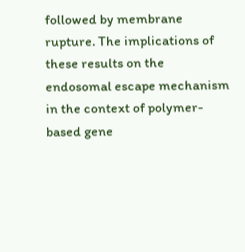followed by membrane rupture. The implications of these results on the endosomal escape mechanism in the context of polymer-based gene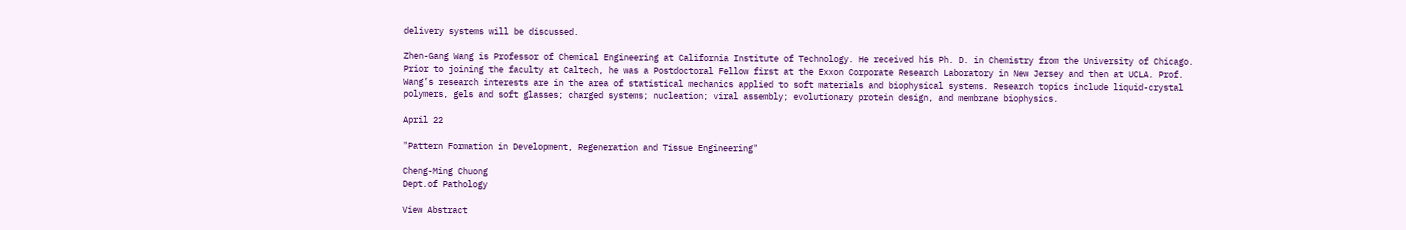delivery systems will be discussed.

Zhen-Gang Wang is Professor of Chemical Engineering at California Institute of Technology. He received his Ph. D. in Chemistry from the University of Chicago. Prior to joining the faculty at Caltech, he was a Postdoctoral Fellow first at the Exxon Corporate Research Laboratory in New Jersey and then at UCLA. Prof. Wang’s research interests are in the area of statistical mechanics applied to soft materials and biophysical systems. Research topics include liquid-crystal polymers, gels and soft glasses; charged systems; nucleation; viral assembly; evolutionary protein design, and membrane biophysics.

April 22

"Pattern Formation in Development, Regeneration and Tissue Engineering"

Cheng-Ming Chuong
Dept.of Pathology

View Abstract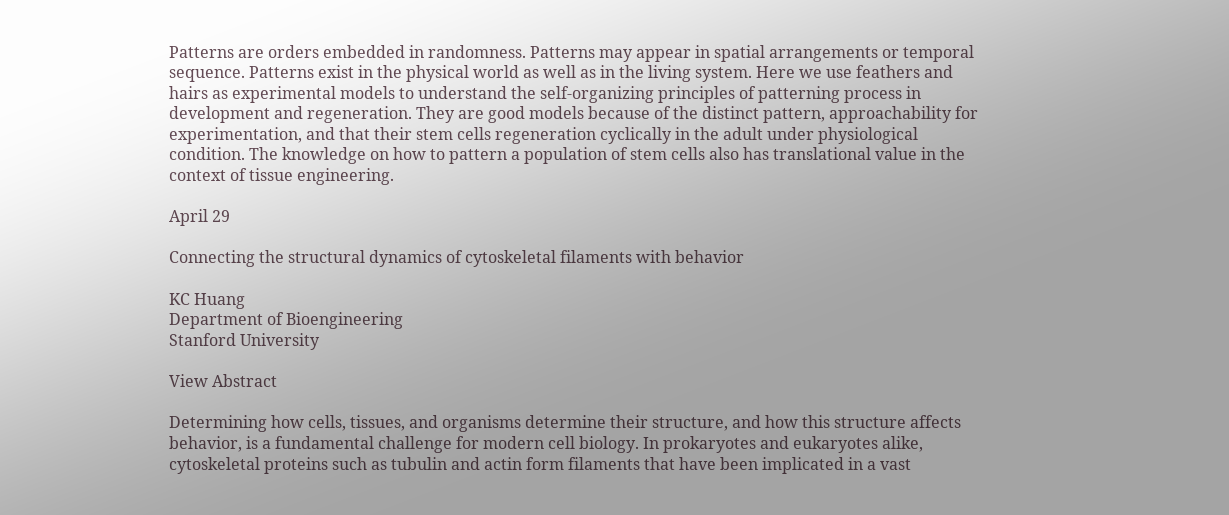Patterns are orders embedded in randomness. Patterns may appear in spatial arrangements or temporal sequence. Patterns exist in the physical world as well as in the living system. Here we use feathers and hairs as experimental models to understand the self-organizing principles of patterning process in development and regeneration. They are good models because of the distinct pattern, approachability for experimentation, and that their stem cells regeneration cyclically in the adult under physiological condition. The knowledge on how to pattern a population of stem cells also has translational value in the context of tissue engineering.

April 29

Connecting the structural dynamics of cytoskeletal filaments with behavior

KC Huang
Department of Bioengineering
Stanford University

View Abstract

Determining how cells, tissues, and organisms determine their structure, and how this structure affects behavior, is a fundamental challenge for modern cell biology. In prokaryotes and eukaryotes alike, cytoskeletal proteins such as tubulin and actin form filaments that have been implicated in a vast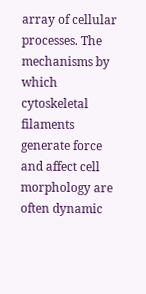array of cellular processes. The mechanisms by which cytoskeletal filaments generate force and affect cell morphology are often dynamic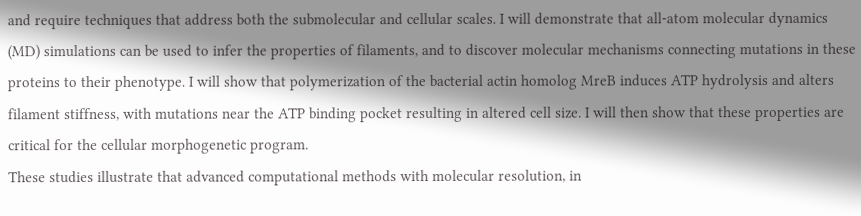and require techniques that address both the submolecular and cellular scales. I will demonstrate that all-atom molecular dynamics (MD) simulations can be used to infer the properties of filaments, and to discover molecular mechanisms connecting mutations in these proteins to their phenotype. I will show that polymerization of the bacterial actin homolog MreB induces ATP hydrolysis and alters filament stiffness, with mutations near the ATP binding pocket resulting in altered cell size. I will then show that these properties are critical for the cellular morphogenetic program.
These studies illustrate that advanced computational methods with molecular resolution, in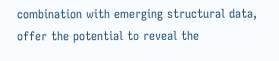combination with emerging structural data, offer the potential to reveal the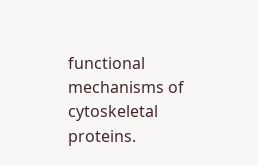functional mechanisms of cytoskeletal proteins.